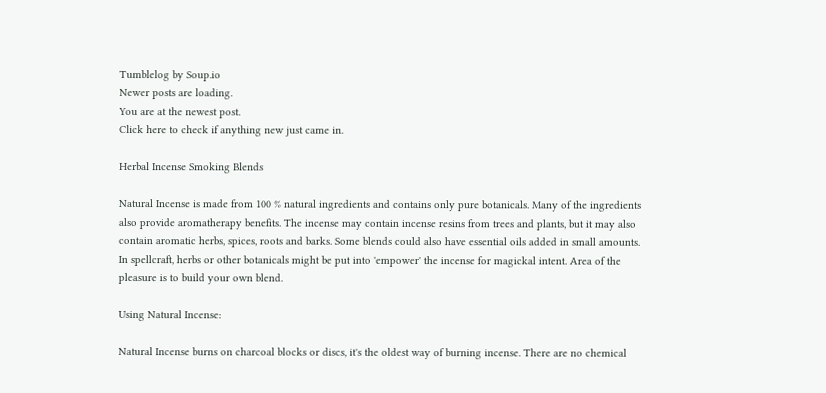Tumblelog by Soup.io
Newer posts are loading.
You are at the newest post.
Click here to check if anything new just came in.

Herbal Incense Smoking Blends

Natural Incense is made from 100 % natural ingredients and contains only pure botanicals. Many of the ingredients also provide aromatherapy benefits. The incense may contain incense resins from trees and plants, but it may also contain aromatic herbs, spices, roots and barks. Some blends could also have essential oils added in small amounts. In spellcraft, herbs or other botanicals might be put into 'empower' the incense for magickal intent. Area of the pleasure is to build your own blend.

Using Natural Incense:

Natural Incense burns on charcoal blocks or discs, it's the oldest way of burning incense. There are no chemical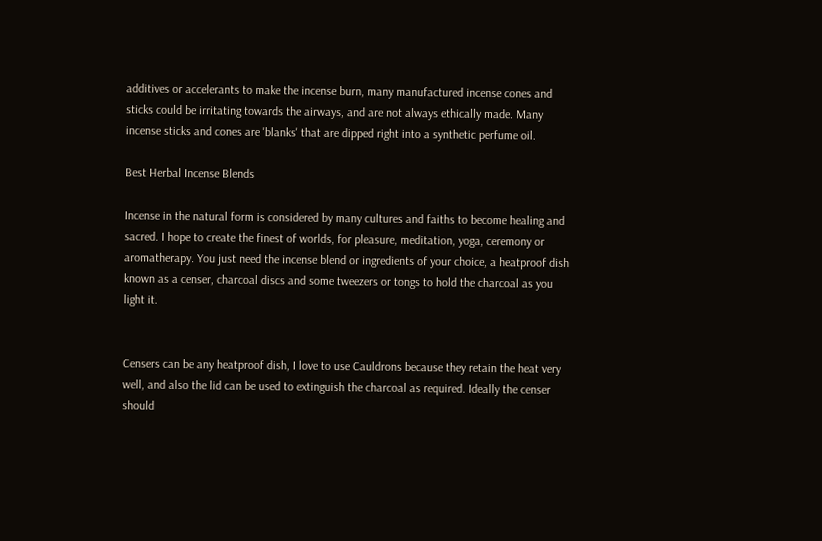additives or accelerants to make the incense burn, many manufactured incense cones and sticks could be irritating towards the airways, and are not always ethically made. Many incense sticks and cones are 'blanks' that are dipped right into a synthetic perfume oil.

Best Herbal Incense Blends

Incense in the natural form is considered by many cultures and faiths to become healing and sacred. I hope to create the finest of worlds, for pleasure, meditation, yoga, ceremony or aromatherapy. You just need the incense blend or ingredients of your choice, a heatproof dish known as a censer, charcoal discs and some tweezers or tongs to hold the charcoal as you light it.


Censers can be any heatproof dish, I love to use Cauldrons because they retain the heat very well, and also the lid can be used to extinguish the charcoal as required. Ideally the censer should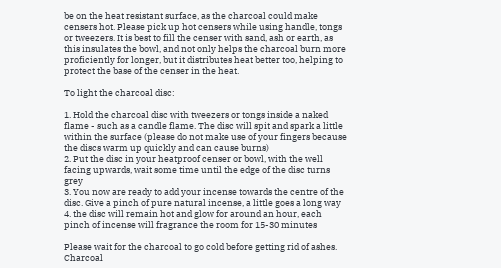be on the heat resistant surface, as the charcoal could make censers hot. Please pick up hot censers while using handle, tongs or tweezers. It is best to fill the censer with sand, ash or earth, as this insulates the bowl, and not only helps the charcoal burn more proficiently for longer, but it distributes heat better too, helping to protect the base of the censer in the heat.

To light the charcoal disc:

1. Hold the charcoal disc with tweezers or tongs inside a naked flame - such as a candle flame. The disc will spit and spark a little within the surface (please do not make use of your fingers because the discs warm up quickly and can cause burns)
2. Put the disc in your heatproof censer or bowl, with the well facing upwards, wait some time until the edge of the disc turns grey
3. You now are ready to add your incense towards the centre of the disc. Give a pinch of pure natural incense, a little goes a long way
4. the disc will remain hot and glow for around an hour, each pinch of incense will fragrance the room for 15-30 minutes

Please wait for the charcoal to go cold before getting rid of ashes. Charcoal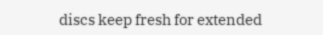discs keep fresh for extended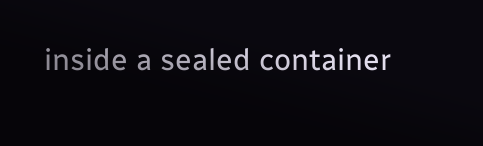inside a sealed container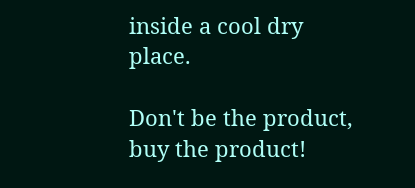inside a cool dry place.

Don't be the product, buy the product!